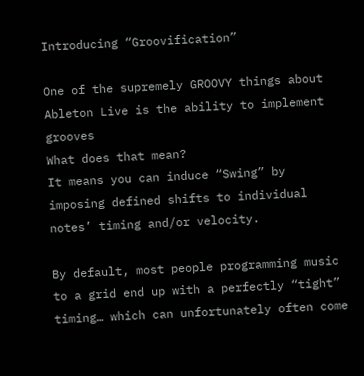Introducing “Groovification”

One of the supremely GROOVY things about Ableton Live is the ability to implement grooves
What does that mean?
It means you can induce “Swing” by imposing defined shifts to individual notes’ timing and/or velocity.

By default, most people programming music to a grid end up with a perfectly “tight” timing… which can unfortunately often come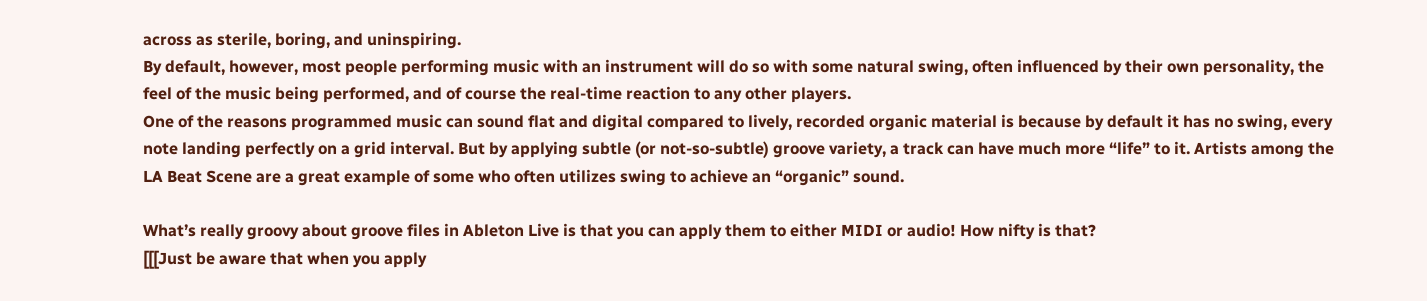across as sterile, boring, and uninspiring.
By default, however, most people performing music with an instrument will do so with some natural swing, often influenced by their own personality, the feel of the music being performed, and of course the real-time reaction to any other players.
One of the reasons programmed music can sound flat and digital compared to lively, recorded organic material is because by default it has no swing, every note landing perfectly on a grid interval. But by applying subtle (or not-so-subtle) groove variety, a track can have much more “life” to it. Artists among the LA Beat Scene are a great example of some who often utilizes swing to achieve an “organic” sound.

What’s really groovy about groove files in Ableton Live is that you can apply them to either MIDI or audio! How nifty is that?
[[[Just be aware that when you apply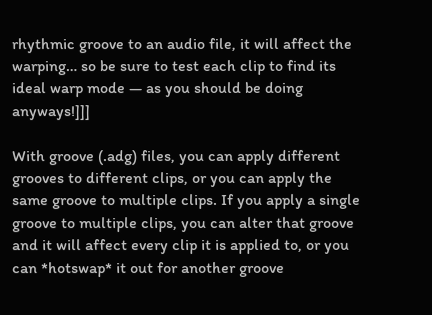rhythmic groove to an audio file, it will affect the warping… so be sure to test each clip to find its ideal warp mode — as you should be doing anyways!]]]

With groove (.adg) files, you can apply different grooves to different clips, or you can apply the same groove to multiple clips. If you apply a single groove to multiple clips, you can alter that groove and it will affect every clip it is applied to, or you can *hotswap* it out for another groove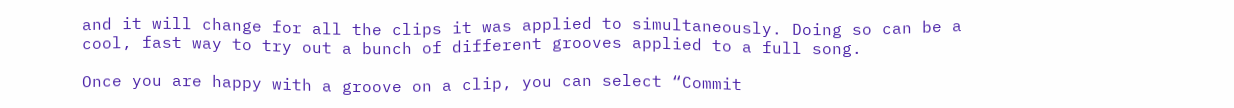and it will change for all the clips it was applied to simultaneously. Doing so can be a cool, fast way to try out a bunch of different grooves applied to a full song.

Once you are happy with a groove on a clip, you can select “Commit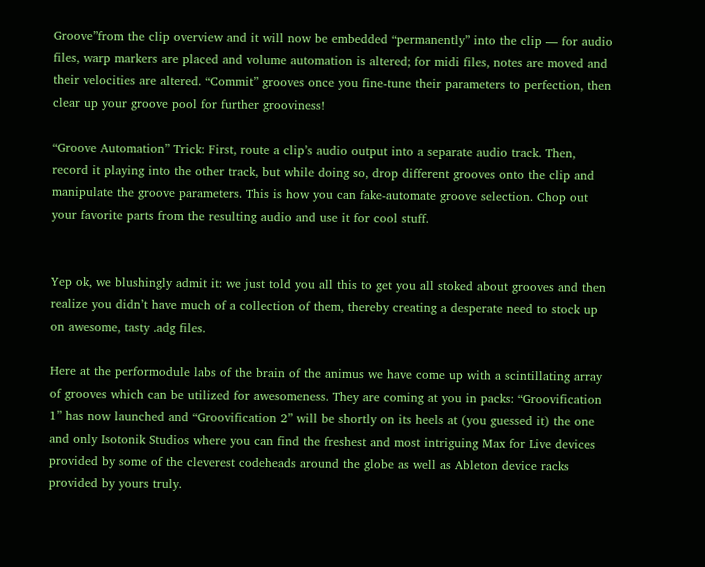Groove”from the clip overview and it will now be embedded “permanently” into the clip — for audio files, warp markers are placed and volume automation is altered; for midi files, notes are moved and their velocities are altered. “Commit” grooves once you fine-tune their parameters to perfection, then clear up your groove pool for further grooviness!

“Groove Automation” Trick: First, route a clip’s audio output into a separate audio track. Then, record it playing into the other track, but while doing so, drop different grooves onto the clip and manipulate the groove parameters. This is how you can fake-automate groove selection. Chop out your favorite parts from the resulting audio and use it for cool stuff.


Yep ok, we blushingly admit it: we just told you all this to get you all stoked about grooves and then realize you didn’t have much of a collection of them, thereby creating a desperate need to stock up on awesome, tasty .adg files.

Here at the performodule labs of the brain of the animus we have come up with a scintillating array of grooves which can be utilized for awesomeness. They are coming at you in packs: “Groovification 1” has now launched and “Groovification 2” will be shortly on its heels at (you guessed it) the one and only Isotonik Studios where you can find the freshest and most intriguing Max for Live devices provided by some of the cleverest codeheads around the globe as well as Ableton device racks provided by yours truly.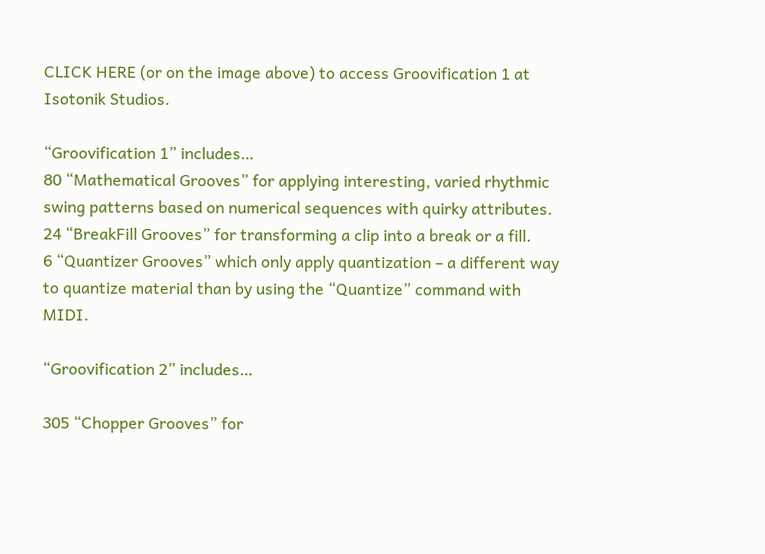CLICK HERE (or on the image above) to access Groovification 1 at Isotonik Studios.

“Groovification 1” includes…
80 “Mathematical Grooves” for applying interesting, varied rhythmic swing patterns based on numerical sequences with quirky attributes.
24 “BreakFill Grooves” for transforming a clip into a break or a fill.
6 “Quantizer Grooves” which only apply quantization – a different way to quantize material than by using the “Quantize” command with MIDI.

“Groovification 2” includes…

305 “Chopper Grooves” for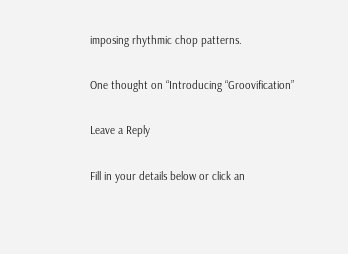imposing rhythmic chop patterns.

One thought on “Introducing “Groovification”

Leave a Reply

Fill in your details below or click an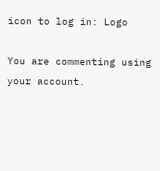icon to log in: Logo

You are commenting using your account.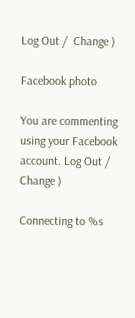Log Out /  Change )

Facebook photo

You are commenting using your Facebook account. Log Out /  Change )

Connecting to %s